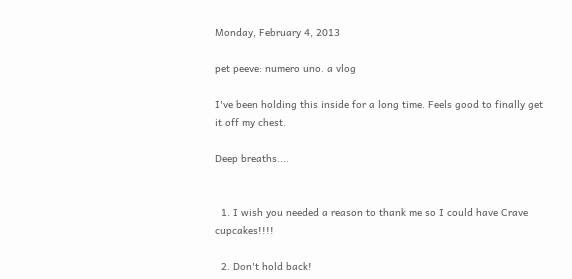Monday, February 4, 2013

pet peeve: numero uno. a vlog

I've been holding this inside for a long time. Feels good to finally get it off my chest.

Deep breaths....


  1. I wish you needed a reason to thank me so I could have Crave cupcakes!!!!

  2. Don't hold back!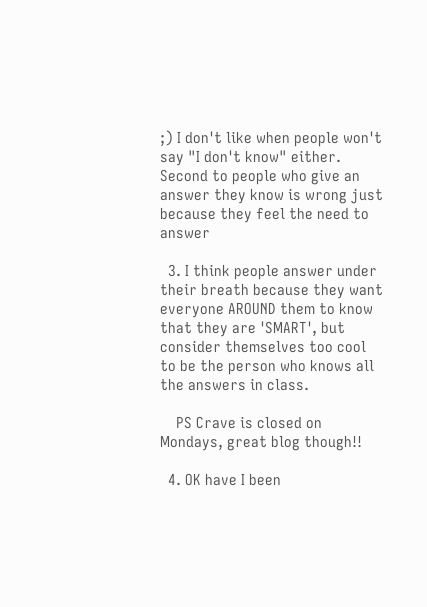;) I don't like when people won't say "I don't know" either. Second to people who give an answer they know is wrong just because they feel the need to answer

  3. I think people answer under their breath because they want everyone AROUND them to know that they are 'SMART', but consider themselves too cool to be the person who knows all the answers in class.

    PS Crave is closed on Mondays, great blog though!!

  4. OK have I been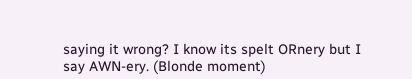saying it wrong? I know its spelt ORnery but I say AWN-ery. (Blonde moment)